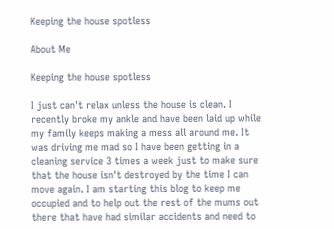Keeping the house spotless

About Me

Keeping the house spotless

I just can't relax unless the house is clean. I recently broke my ankle and have been laid up while my family keeps making a mess all around me. It was driving me mad so I have been getting in a cleaning service 3 times a week just to make sure that the house isn't destroyed by the time I can move again. I am starting this blog to keep me occupied and to help out the rest of the mums out there that have had similar accidents and need to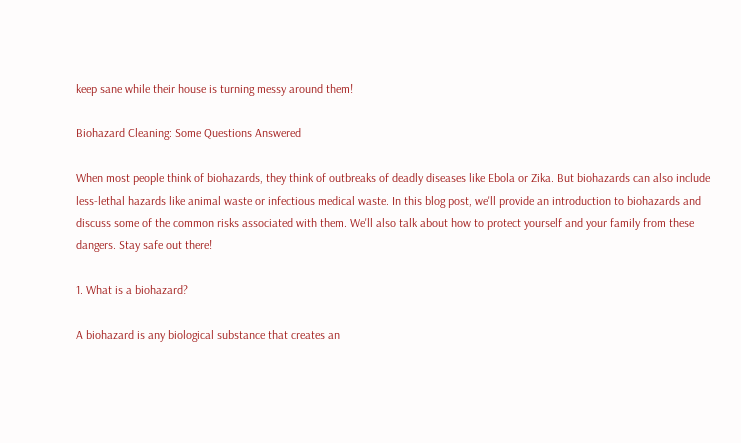keep sane while their house is turning messy around them!

Biohazard Cleaning: Some Questions Answered

When most people think of biohazards, they think of outbreaks of deadly diseases like Ebola or Zika. But biohazards can also include less-lethal hazards like animal waste or infectious medical waste. In this blog post, we'll provide an introduction to biohazards and discuss some of the common risks associated with them. We'll also talk about how to protect yourself and your family from these dangers. Stay safe out there!

1. What is a biohazard?

A biohazard is any biological substance that creates an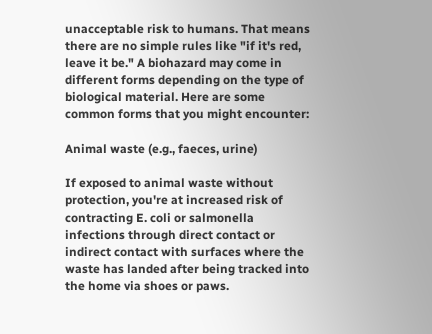unacceptable risk to humans. That means there are no simple rules like "if it's red, leave it be." A biohazard may come in different forms depending on the type of biological material. Here are some common forms that you might encounter:

Animal waste (e.g., faeces, urine)

If exposed to animal waste without protection, you're at increased risk of contracting E. coli or salmonella infections through direct contact or indirect contact with surfaces where the waste has landed after being tracked into the home via shoes or paws.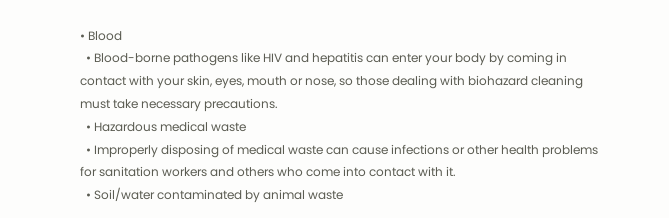• Blood
  • Blood-borne pathogens like HIV and hepatitis can enter your body by coming in contact with your skin, eyes, mouth or nose, so those dealing with biohazard cleaning must take necessary precautions.
  • Hazardous medical waste
  • Improperly disposing of medical waste can cause infections or other health problems for sanitation workers and others who come into contact with it.
  • Soil/water contaminated by animal waste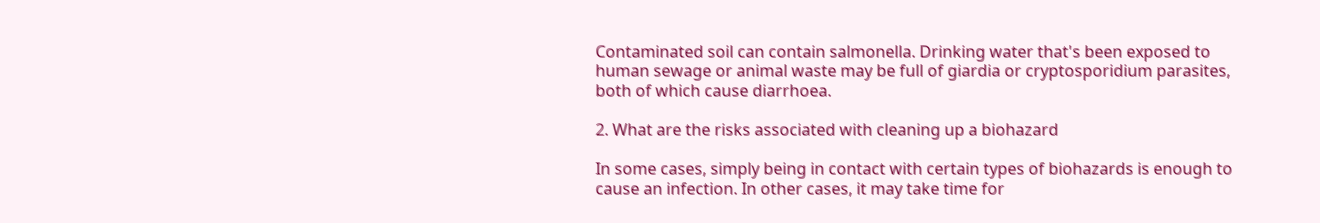Contaminated soil can contain salmonella. Drinking water that's been exposed to human sewage or animal waste may be full of giardia or cryptosporidium parasites, both of which cause diarrhoea.

2. What are the risks associated with cleaning up a biohazard

In some cases, simply being in contact with certain types of biohazards is enough to cause an infection. In other cases, it may take time for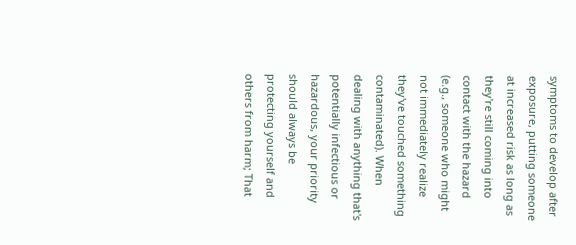symptoms to develop after exposure, putting someone at increased risk as long as they're still coming into contact with the hazard (e.g., someone who might not immediately realize they've touched something contaminated). When dealing with anything that's potentially infectious or hazardous, your priority should always be protecting yourself and others from harm; That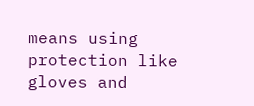means using protection like gloves and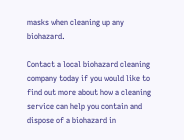masks when cleaning up any biohazard.

Contact a local biohazard cleaning company today if you would like to find out more about how a cleaning service can help you contain and dispose of a biohazard in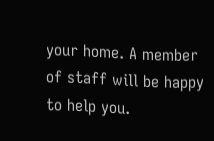your home. A member of staff will be happy to help you.